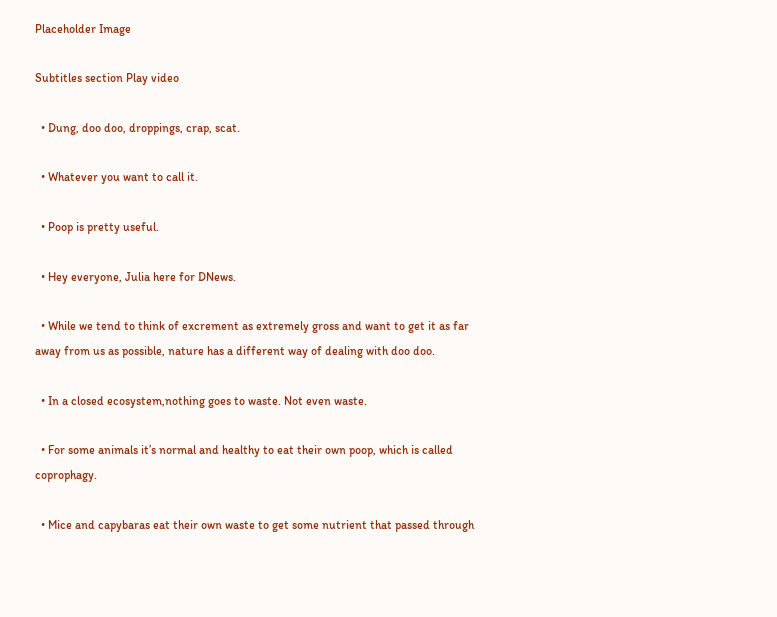Placeholder Image

Subtitles section Play video

  • Dung, doo doo, droppings, crap, scat.

  • Whatever you want to call it.

  • Poop is pretty useful.

  • Hey everyone, Julia here for DNews.

  • While we tend to think of excrement as extremely gross and want to get it as far away from us as possible, nature has a different way of dealing with doo doo.

  • In a closed ecosystem,nothing goes to waste. Not even waste.

  • For some animals it’s normal and healthy to eat their own poop, which is called coprophagy.

  • Mice and capybaras eat their own waste to get some nutrient that passed through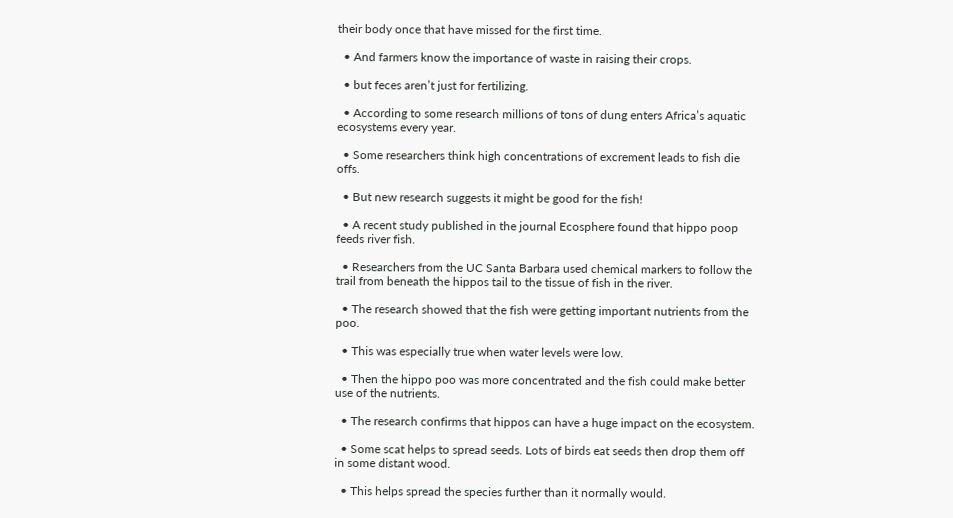their body once that have missed for the first time.

  • And farmers know the importance of waste in raising their crops.

  • but feces aren’t just for fertilizing.

  • According to some research millions of tons of dung enters Africa’s aquatic ecosystems every year.

  • Some researchers think high concentrations of excrement leads to fish die offs.

  • But new research suggests it might be good for the fish!

  • A recent study published in the journal Ecosphere found that hippo poop feeds river fish.

  • Researchers from the UC Santa Barbara used chemical markers to follow the trail from beneath the hippos tail to the tissue of fish in the river.

  • The research showed that the fish were getting important nutrients from the poo.

  • This was especially true when water levels were low.

  • Then the hippo poo was more concentrated and the fish could make better use of the nutrients.

  • The research confirms that hippos can have a huge impact on the ecosystem.

  • Some scat helps to spread seeds. Lots of birds eat seeds then drop them off in some distant wood.

  • This helps spread the species further than it normally would.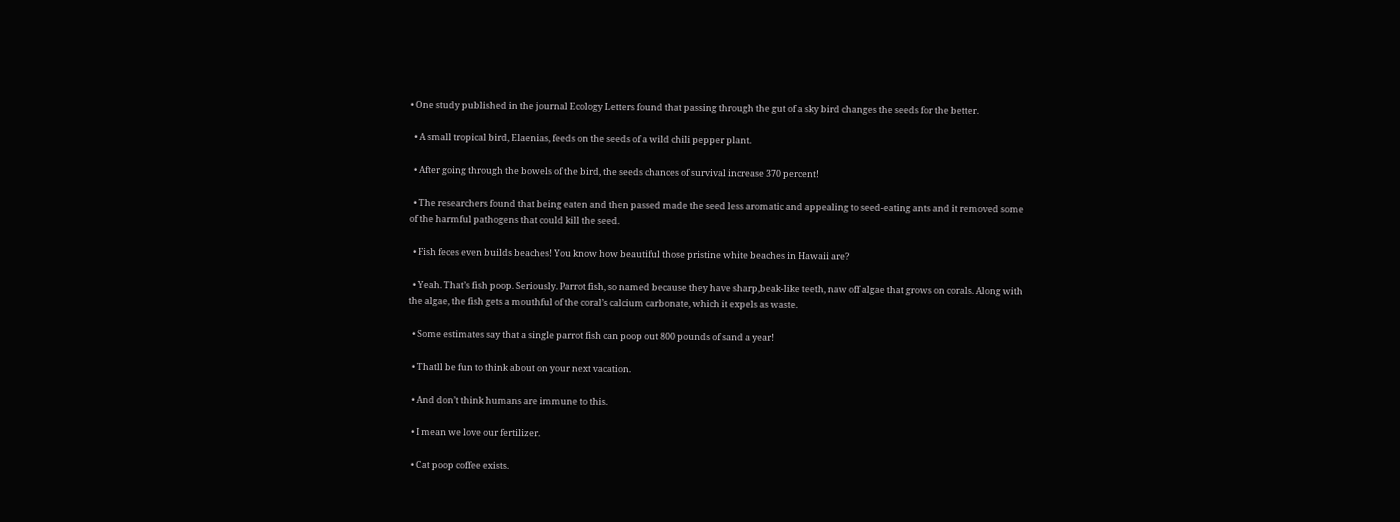• One study published in the journal Ecology Letters found that passing through the gut of a sky bird changes the seeds for the better.

  • A small tropical bird, Elaenias, feeds on the seeds of a wild chili pepper plant.

  • After going through the bowels of the bird, the seeds chances of survival increase 370 percent!

  • The researchers found that being eaten and then passed made the seed less aromatic and appealing to seed-eating ants and it removed some of the harmful pathogens that could kill the seed.

  • Fish feces even builds beaches! You know how beautiful those pristine white beaches in Hawaii are?

  • Yeah. That’s fish poop. Seriously. Parrot fish, so named because they have sharp,beak-like teeth, naw off algae that grows on corals. Along with the algae, the fish gets a mouthful of the coral’s calcium carbonate, which it expels as waste.

  • Some estimates say that a single parrot fish can poop out 800 pounds of sand a year!

  • Thatll be fun to think about on your next vacation.

  • And don’t think humans are immune to this.

  • I mean we love our fertilizer.

  • Cat poop coffee exists.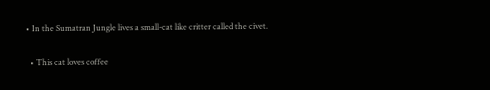• In the Sumatran Jungle lives a small-cat like critter called the civet.

  • This cat loves coffee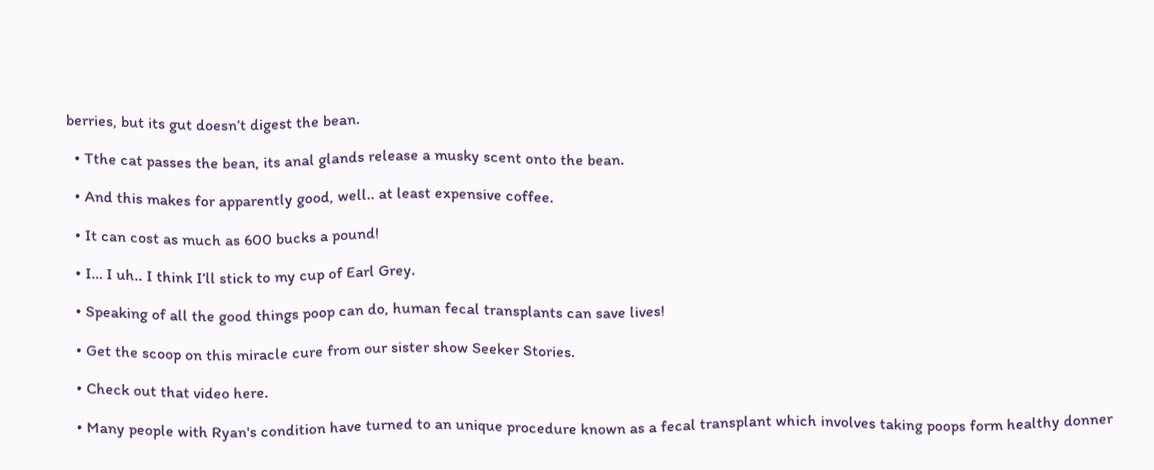berries, but its gut doesn’t digest the bean.

  • Tthe cat passes the bean, its anal glands release a musky scent onto the bean.

  • And this makes for apparently good, well.. at least expensive coffee.

  • It can cost as much as 600 bucks a pound!

  • I… I uh.. I think I’ll stick to my cup of Earl Grey.

  • Speaking of all the good things poop can do, human fecal transplants can save lives!

  • Get the scoop on this miracle cure from our sister show Seeker Stories.

  • Check out that video here.

  • Many people with Ryan's condition have turned to an unique procedure known as a fecal transplant which involves taking poops form healthy donner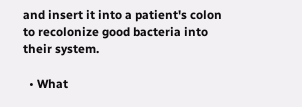and insert it into a patient's colon to recolonize good bacteria into their system.

  • What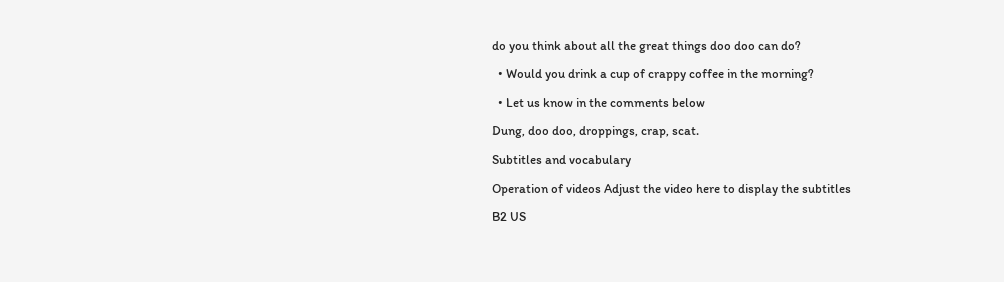do you think about all the great things doo doo can do?

  • Would you drink a cup of crappy coffee in the morning?

  • Let us know in the comments below

Dung, doo doo, droppings, crap, scat.

Subtitles and vocabulary

Operation of videos Adjust the video here to display the subtitles

B2 US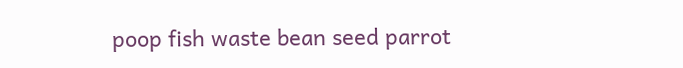poop fish waste bean seed parrot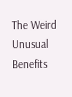The Weird Unusual Benefits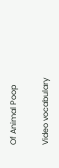Of Animal Poop

Video vocabulary